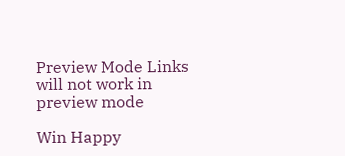Preview Mode Links will not work in preview mode

Win Happy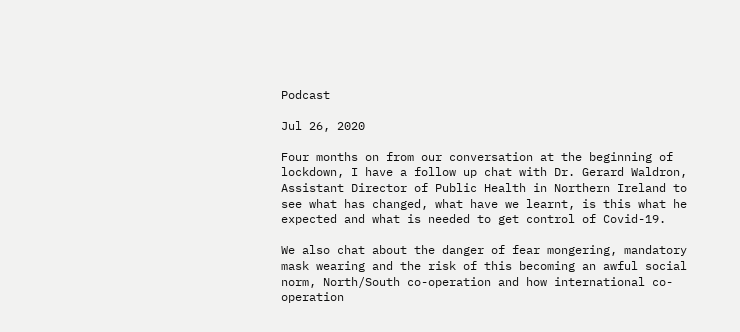Podcast

Jul 26, 2020

Four months on from our conversation at the beginning of lockdown, I have a follow up chat with Dr. Gerard Waldron, Assistant Director of Public Health in Northern Ireland to see what has changed, what have we learnt, is this what he expected and what is needed to get control of Covid-19.

We also chat about the danger of fear mongering, mandatory mask wearing and the risk of this becoming an awful social norm, North/South co-operation and how international co-operation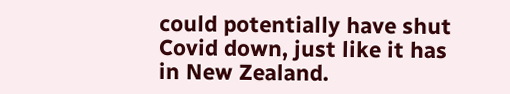could potentially have shut Covid down, just like it has in New Zealand.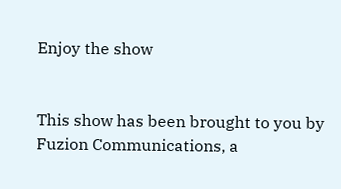Enjoy the show


This show has been brought to you by Fuzion Communications, a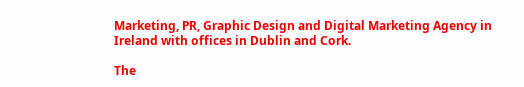Marketing, PR, Graphic Design and Digital Marketing Agency in Ireland with offices in Dublin and Cork.

The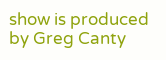show is produced by Greg Canty